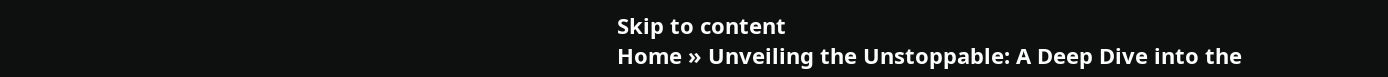Skip to content
Home » Unveiling the Unstoppable: A Deep Dive into the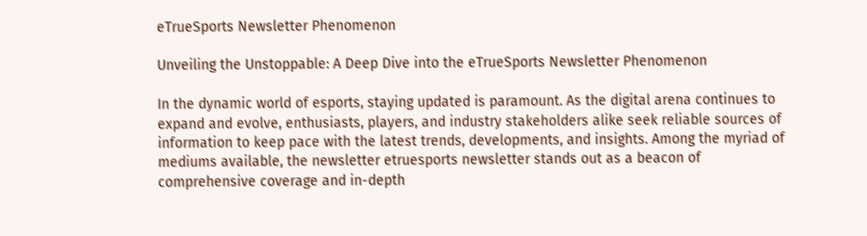eTrueSports Newsletter Phenomenon

Unveiling the Unstoppable: A Deep Dive into the eTrueSports Newsletter Phenomenon

In the dynamic world of esports, staying updated is paramount. As the digital arena continues to expand and evolve, enthusiasts, players, and industry stakeholders alike seek reliable sources of information to keep pace with the latest trends, developments, and insights. Among the myriad of mediums available, the newsletter etruesports newsletter stands out as a beacon of comprehensive coverage and in-depth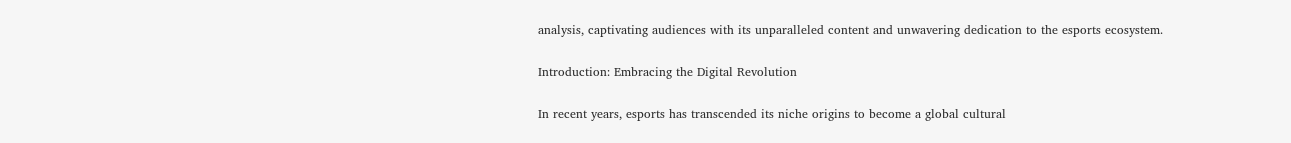analysis, captivating audiences with its unparalleled content and unwavering dedication to the esports ecosystem.

Introduction: Embracing the Digital Revolution

In recent years, esports has transcended its niche origins to become a global cultural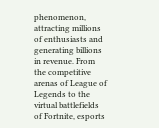phenomenon, attracting millions of enthusiasts and generating billions in revenue. From the competitive arenas of League of Legends to the virtual battlefields of Fortnite, esports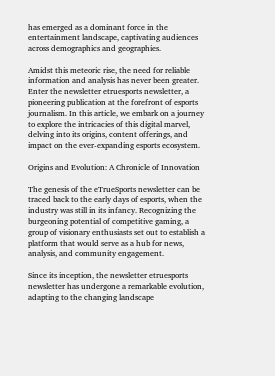has emerged as a dominant force in the entertainment landscape, captivating audiences across demographics and geographies.

Amidst this meteoric rise, the need for reliable information and analysis has never been greater. Enter the newsletter etruesports newsletter, a pioneering publication at the forefront of esports journalism. In this article, we embark on a journey to explore the intricacies of this digital marvel, delving into its origins, content offerings, and impact on the ever-expanding esports ecosystem.

Origins and Evolution: A Chronicle of Innovation

The genesis of the eTrueSports newsletter can be traced back to the early days of esports, when the industry was still in its infancy. Recognizing the burgeoning potential of competitive gaming, a group of visionary enthusiasts set out to establish a platform that would serve as a hub for news, analysis, and community engagement.

Since its inception, the newsletter etruesports newsletter has undergone a remarkable evolution, adapting to the changing landscape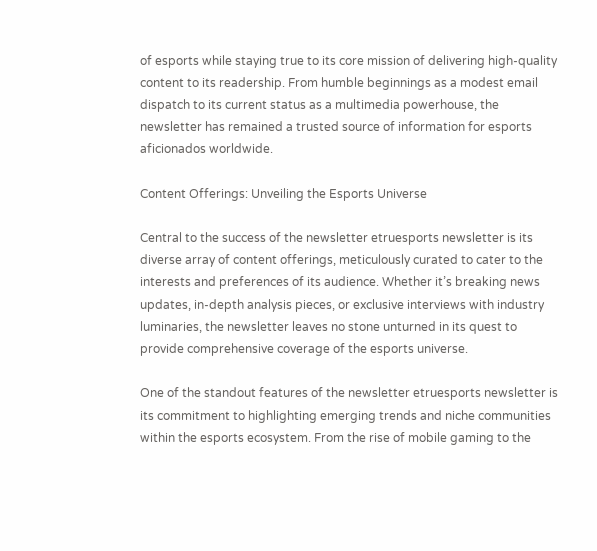of esports while staying true to its core mission of delivering high-quality content to its readership. From humble beginnings as a modest email dispatch to its current status as a multimedia powerhouse, the newsletter has remained a trusted source of information for esports aficionados worldwide.

Content Offerings: Unveiling the Esports Universe

Central to the success of the newsletter etruesports newsletter is its diverse array of content offerings, meticulously curated to cater to the interests and preferences of its audience. Whether it’s breaking news updates, in-depth analysis pieces, or exclusive interviews with industry luminaries, the newsletter leaves no stone unturned in its quest to provide comprehensive coverage of the esports universe.

One of the standout features of the newsletter etruesports newsletter is its commitment to highlighting emerging trends and niche communities within the esports ecosystem. From the rise of mobile gaming to the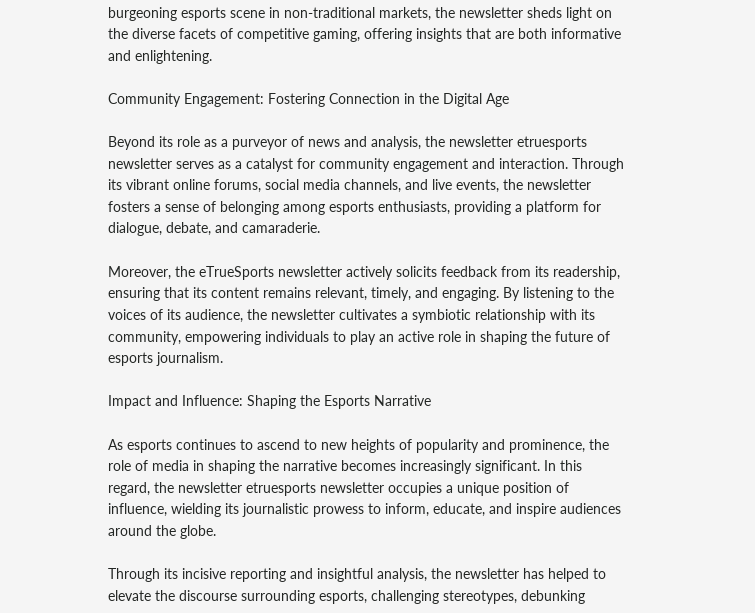burgeoning esports scene in non-traditional markets, the newsletter sheds light on the diverse facets of competitive gaming, offering insights that are both informative and enlightening.

Community Engagement: Fostering Connection in the Digital Age

Beyond its role as a purveyor of news and analysis, the newsletter etruesports newsletter serves as a catalyst for community engagement and interaction. Through its vibrant online forums, social media channels, and live events, the newsletter fosters a sense of belonging among esports enthusiasts, providing a platform for dialogue, debate, and camaraderie.

Moreover, the eTrueSports newsletter actively solicits feedback from its readership, ensuring that its content remains relevant, timely, and engaging. By listening to the voices of its audience, the newsletter cultivates a symbiotic relationship with its community, empowering individuals to play an active role in shaping the future of esports journalism.

Impact and Influence: Shaping the Esports Narrative

As esports continues to ascend to new heights of popularity and prominence, the role of media in shaping the narrative becomes increasingly significant. In this regard, the newsletter etruesports newsletter occupies a unique position of influence, wielding its journalistic prowess to inform, educate, and inspire audiences around the globe.

Through its incisive reporting and insightful analysis, the newsletter has helped to elevate the discourse surrounding esports, challenging stereotypes, debunking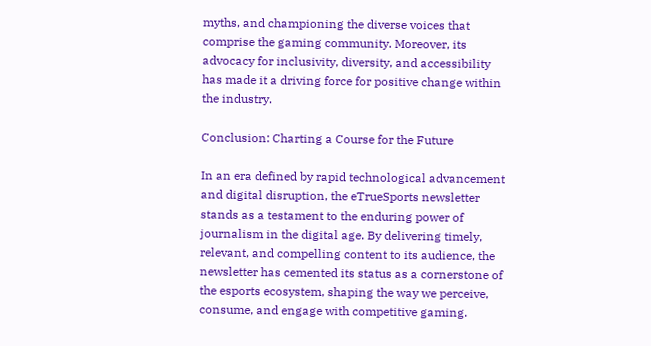myths, and championing the diverse voices that comprise the gaming community. Moreover, its advocacy for inclusivity, diversity, and accessibility has made it a driving force for positive change within the industry.

Conclusion: Charting a Course for the Future

In an era defined by rapid technological advancement and digital disruption, the eTrueSports newsletter stands as a testament to the enduring power of journalism in the digital age. By delivering timely, relevant, and compelling content to its audience, the newsletter has cemented its status as a cornerstone of the esports ecosystem, shaping the way we perceive, consume, and engage with competitive gaming.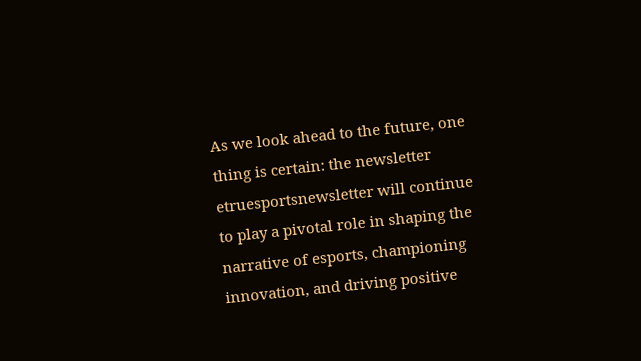As we look ahead to the future, one thing is certain: the newsletter etruesportsnewsletter will continue to play a pivotal role in shaping the narrative of esports, championing innovation, and driving positive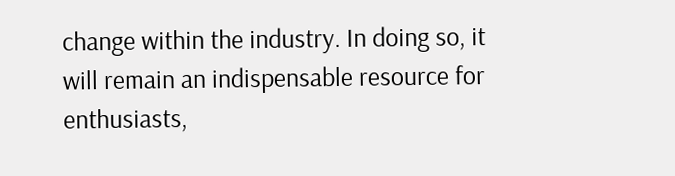change within the industry. In doing so, it will remain an indispensable resource for enthusiasts,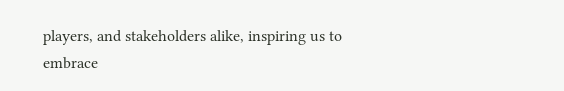players, and stakeholders alike, inspiring us to embrace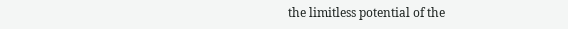the limitless potential of the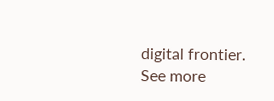digital frontier. See more